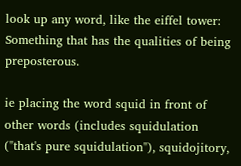look up any word, like the eiffel tower:
Something that has the qualities of being preposterous.

ie placing the word squid in front of other words (includes squidulation ("that's pure squidulation"), squidojitory,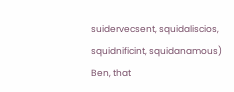suidervecsent, squidaliscios, squidnificint, squidanamous)
Ben, that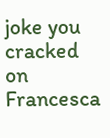joke you cracked on Francesca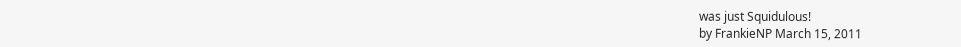was just Squidulous!
by FrankieNP March 15, 2011